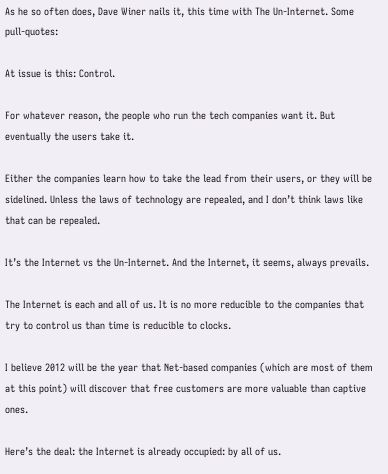As he so often does, Dave Winer nails it, this time with The Un-Internet. Some pull-quotes:

At issue is this: Control.

For whatever reason, the people who run the tech companies want it. But eventually the users take it.

Either the companies learn how to take the lead from their users, or they will be sidelined. Unless the laws of technology are repealed, and I don’t think laws like that can be repealed.

It’s the Internet vs the Un-Internet. And the Internet, it seems, always prevails.

The Internet is each and all of us. It is no more reducible to the companies that try to control us than time is reducible to clocks.

I believe 2012 will be the year that Net-based companies (which are most of them at this point) will discover that free customers are more valuable than captive ones.

Here’s the deal: the Internet is already occupied: by all of us.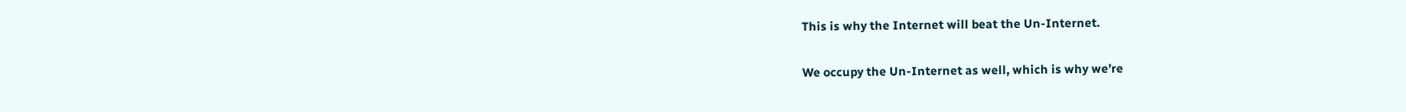This is why the Internet will beat the Un-Internet.

We occupy the Un-Internet as well, which is why we’re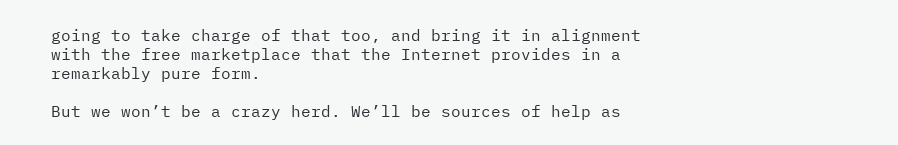going to take charge of that too, and bring it in alignment with the free marketplace that the Internet provides in a remarkably pure form.

But we won’t be a crazy herd. We’ll be sources of help as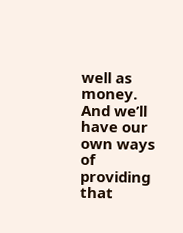well as money. And we’ll have our own ways of providing that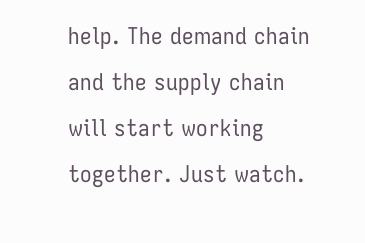help. The demand chain and the supply chain will start working together. Just watch.